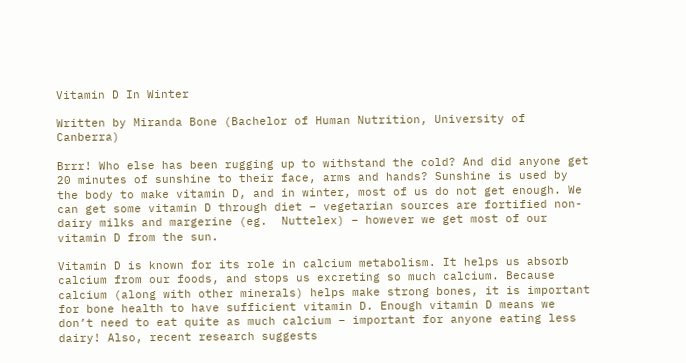Vitamin D In Winter

Written by Miranda Bone (Bachelor of Human Nutrition, University of Canberra)

Brrr! Who else has been rugging up to withstand the cold? And did anyone get 20 minutes of sunshine to their face, arms and hands? Sunshine is used by the body to make vitamin D, and in winter, most of us do not get enough. We can get some vitamin D through diet – vegetarian sources are fortified non-dairy milks and margerine (eg.  Nuttelex) – however we get most of our vitamin D from the sun.

Vitamin D is known for its role in calcium metabolism. It helps us absorb calcium from our foods, and stops us excreting so much calcium. Because calcium (along with other minerals) helps make strong bones, it is important for bone health to have sufficient vitamin D. Enough vitamin D means we don’t need to eat quite as much calcium – important for anyone eating less dairy! Also, recent research suggests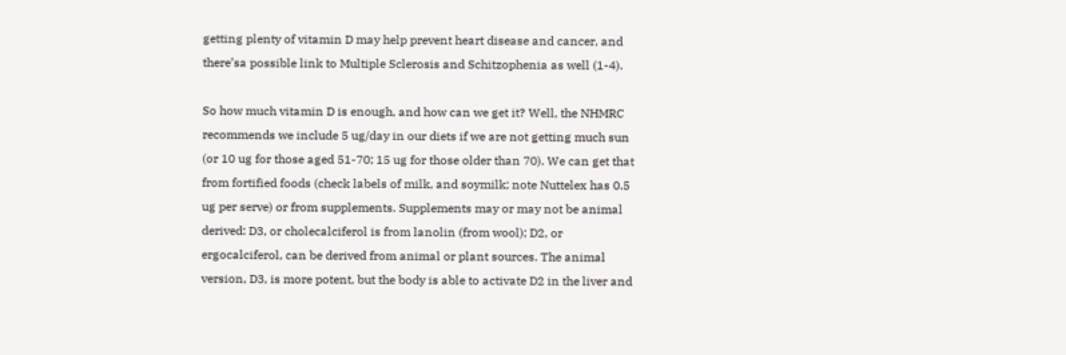getting plenty of vitamin D may help prevent heart disease and cancer, and there’sa possible link to Multiple Sclerosis and Schitzophenia as well (1-4).

So how much vitamin D is enough, and how can we get it? Well, the NHMRC recommends we include 5 ug/day in our diets if we are not getting much sun (or 10 ug for those aged 51-70; 15 ug for those older than 70). We can get that from fortified foods (check labels of milk, and soymilk; note Nuttelex has 0.5 ug per serve) or from supplements. Supplements may or may not be animal derived: D3, or cholecalciferol is from lanolin (from wool); D2, or ergocalciferol, can be derived from animal or plant sources. The animal version, D3, is more potent, but the body is able to activate D2 in the liver and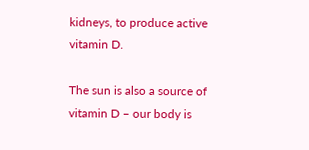kidneys, to produce active vitamin D.

The sun is also a source of vitamin D – our body is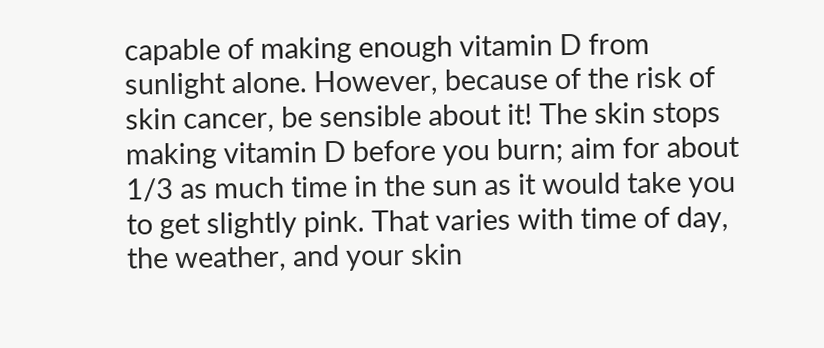capable of making enough vitamin D from sunlight alone. However, because of the risk of skin cancer, be sensible about it! The skin stops making vitamin D before you burn; aim for about 1/3 as much time in the sun as it would take you to get slightly pink. That varies with time of day, the weather, and your skin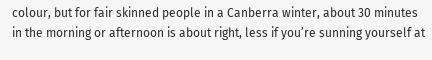colour, but for fair skinned people in a Canberra winter, about 30 minutes in the morning or afternoon is about right, less if you’re sunning yourself at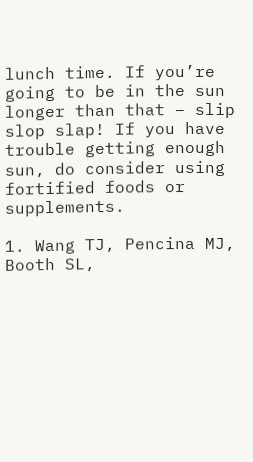lunch time. If you’re going to be in the sun longer than that – slip slop slap! If you have trouble getting enough sun, do consider using fortified foods or supplements.

1. Wang TJ, Pencina MJ, Booth SL,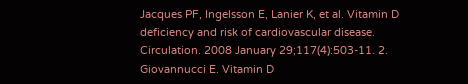Jacques PF, Ingelsson E, Lanier K, et al. Vitamin D deficiency and risk of cardiovascular disease. Circulation. 2008 January 29;117(4):503-11. 2. Giovannucci E. Vitamin D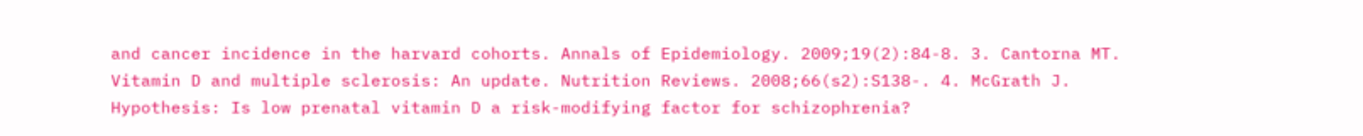and cancer incidence in the harvard cohorts. Annals of Epidemiology. 2009;19(2):84-8. 3. Cantorna MT. Vitamin D and multiple sclerosis: An update. Nutrition Reviews. 2008;66(s2):S138-. 4. McGrath J. Hypothesis: Is low prenatal vitamin D a risk-modifying factor for schizophrenia?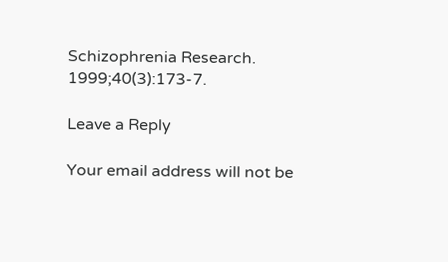Schizophrenia Research. 1999;40(3):173-7.

Leave a Reply

Your email address will not be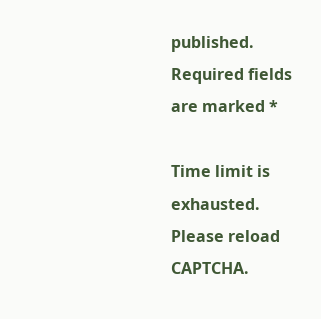published. Required fields are marked *

Time limit is exhausted. Please reload CAPTCHA.